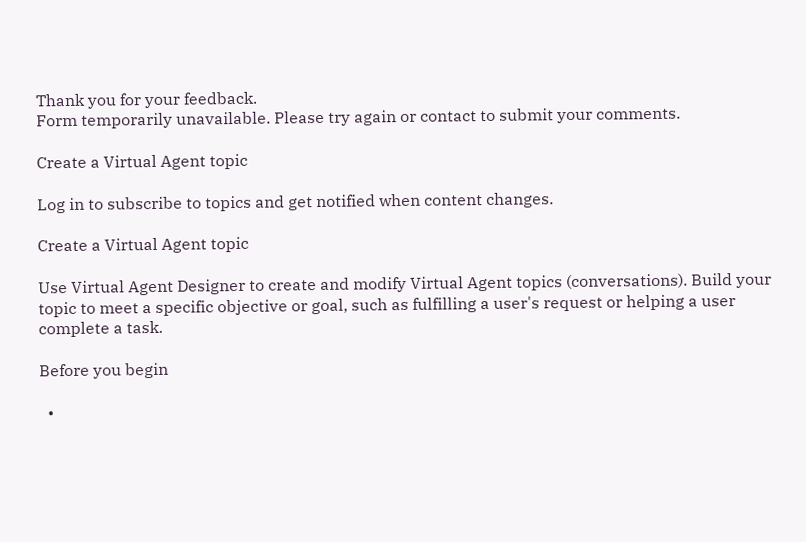Thank you for your feedback.
Form temporarily unavailable. Please try again or contact to submit your comments.

Create a Virtual Agent topic

Log in to subscribe to topics and get notified when content changes.

Create a Virtual Agent topic

Use Virtual Agent Designer to create and modify Virtual Agent topics (conversations). Build your topic to meet a specific objective or goal, such as fulfilling a user's request or helping a user complete a task.

Before you begin

  •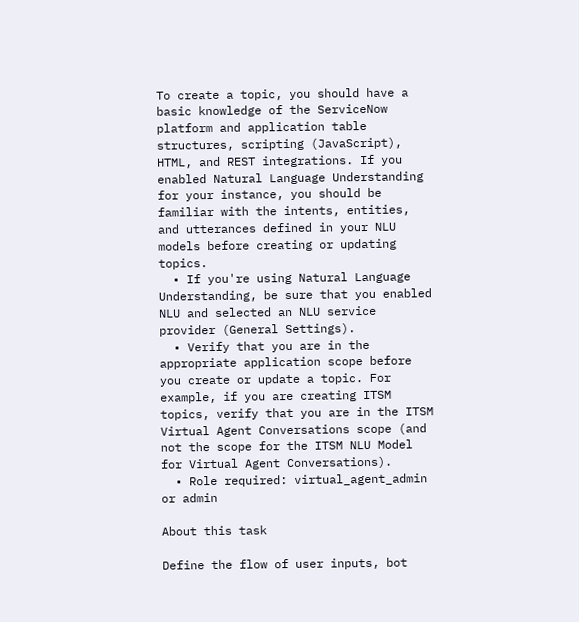To create a topic, you should have a basic knowledge of the ServiceNow platform and application table structures, scripting (JavaScript), HTML, and REST integrations. If you enabled Natural Language Understanding for your instance, you should be familiar with the intents, entities, and utterances defined in your NLU models before creating or updating topics.
  • If you're using Natural Language Understanding, be sure that you enabled NLU and selected an NLU service provider (General Settings).
  • Verify that you are in the appropriate application scope before you create or update a topic. For example, if you are creating ITSM topics, verify that you are in the ITSM Virtual Agent Conversations scope (and not the scope for the ITSM NLU Model for Virtual Agent Conversations).
  • Role required: virtual_agent_admin or admin

About this task

Define the flow of user inputs, bot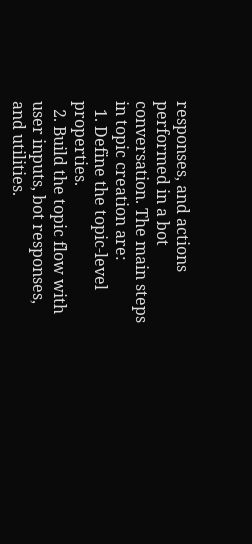responses, and actions performed in a bot conversation. The main steps in topic creation are:
  1. Define the topic-level properties.
  2. Build the topic flow with user inputs, bot responses, and utilities.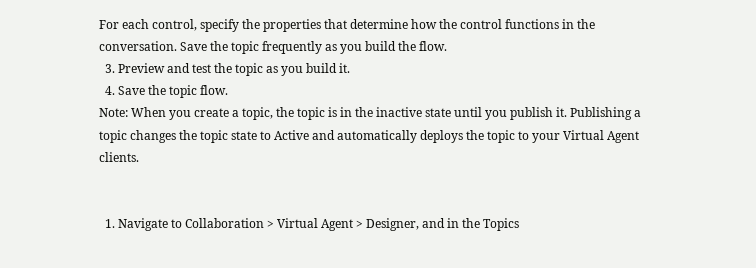For each control, specify the properties that determine how the control functions in the conversation. Save the topic frequently as you build the flow.
  3. Preview and test the topic as you build it.
  4. Save the topic flow.
Note: When you create a topic, the topic is in the inactive state until you publish it. Publishing a topic changes the topic state to Active and automatically deploys the topic to your Virtual Agent clients.


  1. Navigate to Collaboration > Virtual Agent > Designer, and in the Topics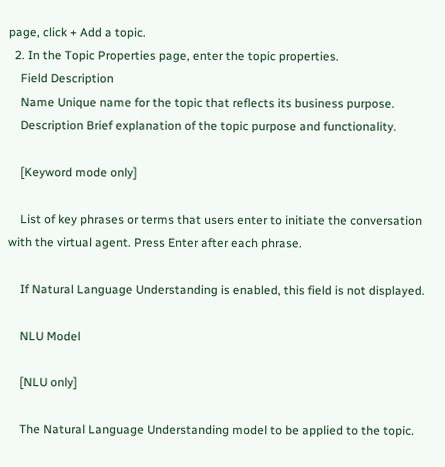page, click + Add a topic.
  2. In the Topic Properties page, enter the topic properties.
    Field Description
    Name Unique name for the topic that reflects its business purpose.
    Description Brief explanation of the topic purpose and functionality.

    [Keyword mode only]

    List of key phrases or terms that users enter to initiate the conversation with the virtual agent. Press Enter after each phrase.

    If Natural Language Understanding is enabled, this field is not displayed.

    NLU Model

    [NLU only]

    The Natural Language Understanding model to be applied to the topic.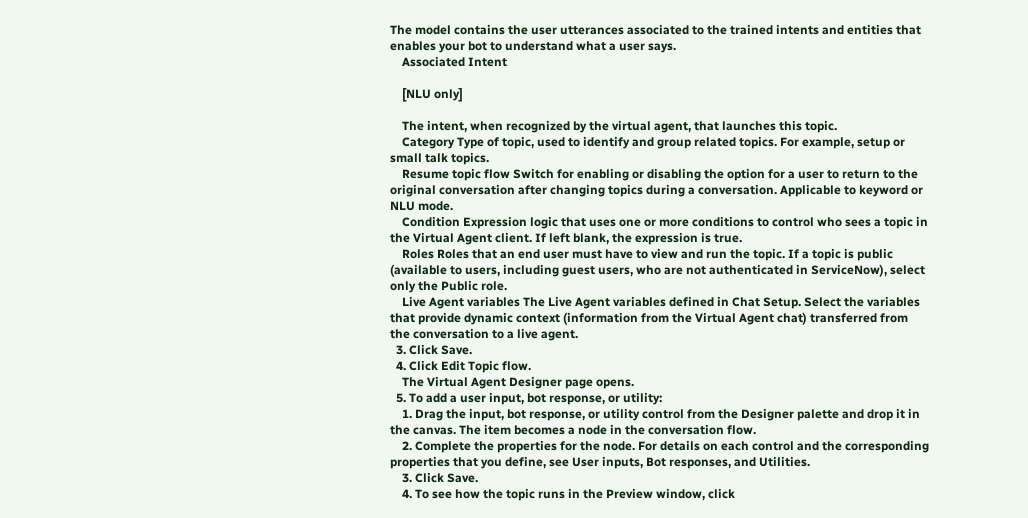The model contains the user utterances associated to the trained intents and entities that enables your bot to understand what a user says.
    Associated Intent

    [NLU only]

    The intent, when recognized by the virtual agent, that launches this topic.
    Category Type of topic, used to identify and group related topics. For example, setup or small talk topics.
    Resume topic flow Switch for enabling or disabling the option for a user to return to the original conversation after changing topics during a conversation. Applicable to keyword or NLU mode.
    Condition Expression logic that uses one or more conditions to control who sees a topic in the Virtual Agent client. If left blank, the expression is true.
    Roles Roles that an end user must have to view and run the topic. If a topic is public (available to users, including guest users, who are not authenticated in ServiceNow), select only the Public role.
    Live Agent variables The Live Agent variables defined in Chat Setup. Select the variables that provide dynamic context (information from the Virtual Agent chat) transferred from the conversation to a live agent.
  3. Click Save.
  4. Click Edit Topic flow.
    The Virtual Agent Designer page opens.
  5. To add a user input, bot response, or utility:
    1. Drag the input, bot response, or utility control from the Designer palette and drop it in the canvas. The item becomes a node in the conversation flow.
    2. Complete the properties for the node. For details on each control and the corresponding properties that you define, see User inputs, Bot responses, and Utilities.
    3. Click Save.
    4. To see how the topic runs in the Preview window, click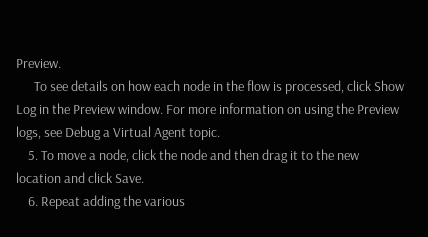Preview.
      To see details on how each node in the flow is processed, click Show Log in the Preview window. For more information on using the Preview logs, see Debug a Virtual Agent topic.
    5. To move a node, click the node and then drag it to the new location and click Save.
    6. Repeat adding the various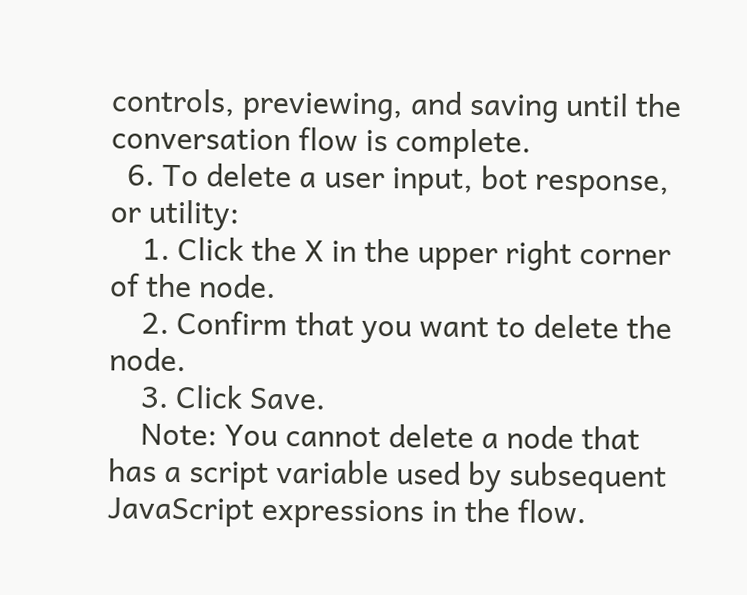controls, previewing, and saving until the conversation flow is complete.
  6. To delete a user input, bot response, or utility:
    1. Click the X in the upper right corner of the node.
    2. Confirm that you want to delete the node.
    3. Click Save.
    Note: You cannot delete a node that has a script variable used by subsequent JavaScript expressions in the flow.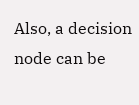Also, a decision node can be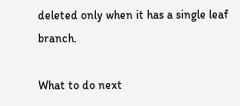deleted only when it has a single leaf branch.

What to do next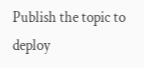Publish the topic to deploy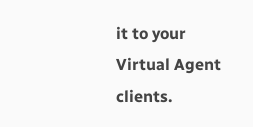it to your Virtual Agent clients.